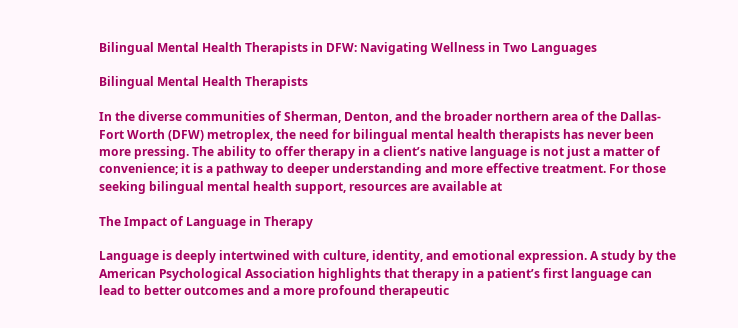Bilingual Mental Health Therapists in DFW: Navigating Wellness in Two Languages

Bilingual Mental Health Therapists

In the diverse communities of Sherman, Denton, and the broader northern area of the Dallas-Fort Worth (DFW) metroplex, the need for bilingual mental health therapists has never been more pressing. The ability to offer therapy in a client’s native language is not just a matter of convenience; it is a pathway to deeper understanding and more effective treatment. For those seeking bilingual mental health support, resources are available at

The Impact of Language in Therapy

Language is deeply intertwined with culture, identity, and emotional expression. A study by the American Psychological Association highlights that therapy in a patient’s first language can lead to better outcomes and a more profound therapeutic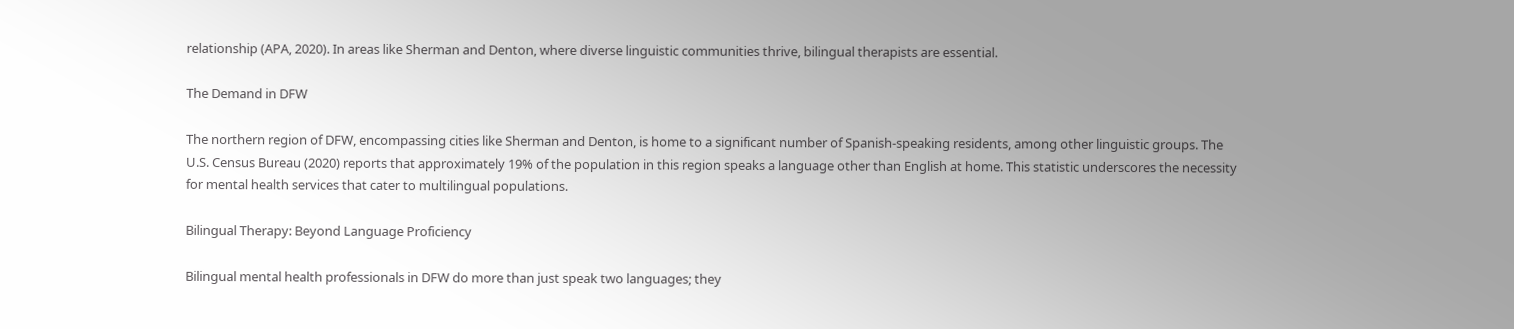relationship (APA, 2020). In areas like Sherman and Denton, where diverse linguistic communities thrive, bilingual therapists are essential.

The Demand in DFW

The northern region of DFW, encompassing cities like Sherman and Denton, is home to a significant number of Spanish-speaking residents, among other linguistic groups. The U.S. Census Bureau (2020) reports that approximately 19% of the population in this region speaks a language other than English at home. This statistic underscores the necessity for mental health services that cater to multilingual populations.

Bilingual Therapy: Beyond Language Proficiency

Bilingual mental health professionals in DFW do more than just speak two languages; they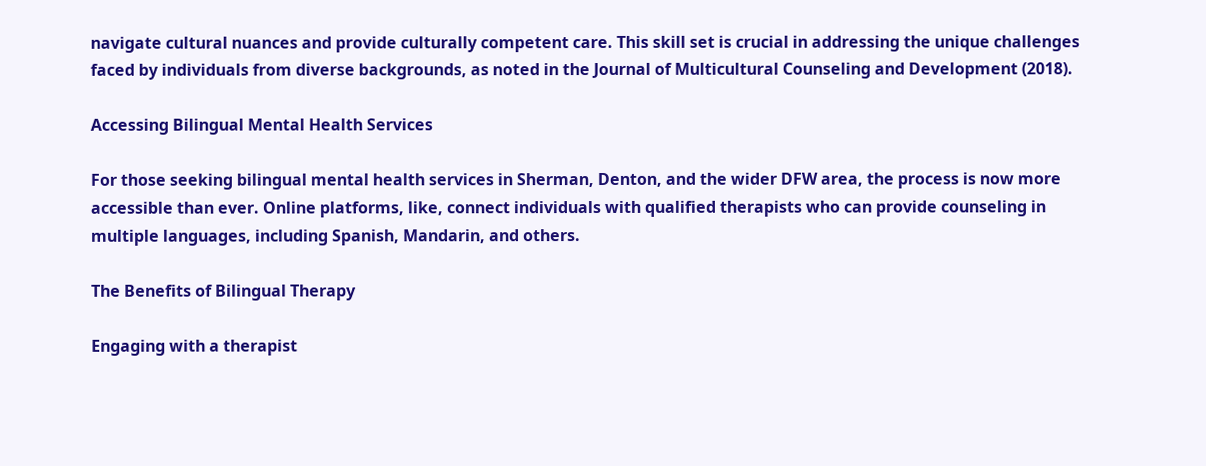navigate cultural nuances and provide culturally competent care. This skill set is crucial in addressing the unique challenges faced by individuals from diverse backgrounds, as noted in the Journal of Multicultural Counseling and Development (2018).

Accessing Bilingual Mental Health Services

For those seeking bilingual mental health services in Sherman, Denton, and the wider DFW area, the process is now more accessible than ever. Online platforms, like, connect individuals with qualified therapists who can provide counseling in multiple languages, including Spanish, Mandarin, and others.

The Benefits of Bilingual Therapy

Engaging with a therapist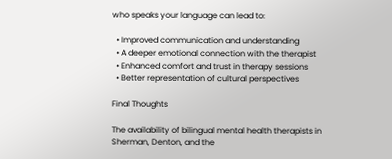who speaks your language can lead to:

  • Improved communication and understanding
  • A deeper emotional connection with the therapist
  • Enhanced comfort and trust in therapy sessions
  • Better representation of cultural perspectives

Final Thoughts

The availability of bilingual mental health therapists in Sherman, Denton, and the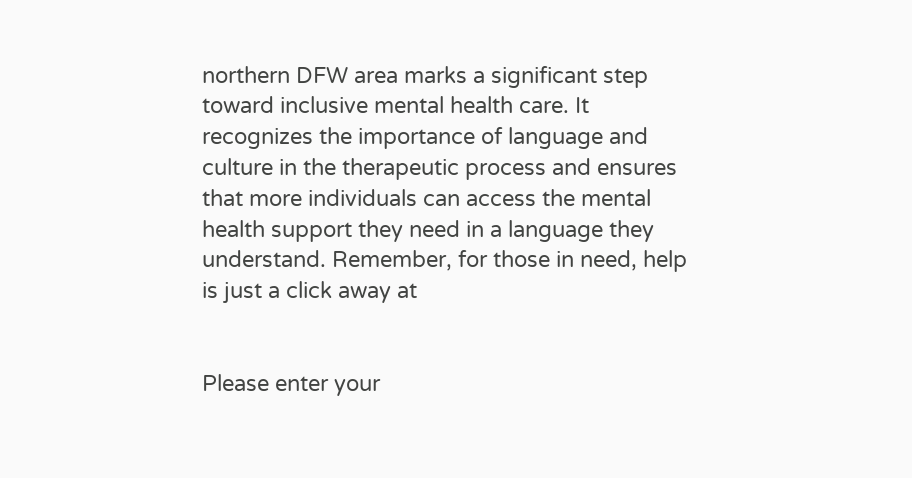northern DFW area marks a significant step toward inclusive mental health care. It recognizes the importance of language and culture in the therapeutic process and ensures that more individuals can access the mental health support they need in a language they understand. Remember, for those in need, help is just a click away at


Please enter your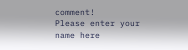comment!
Please enter your name here